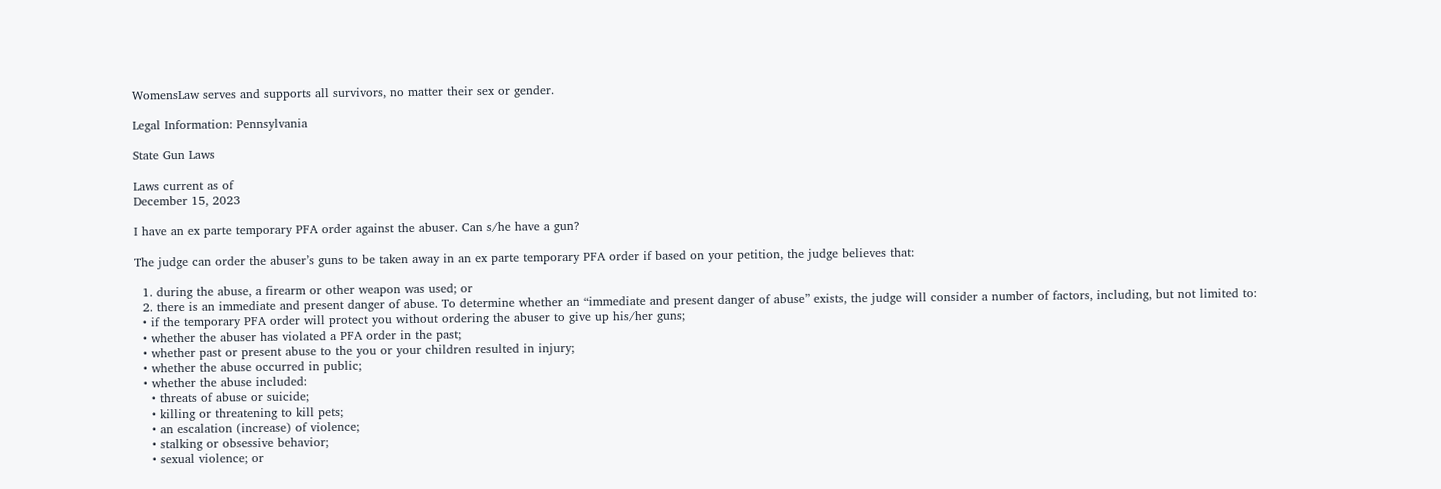WomensLaw serves and supports all survivors, no matter their sex or gender.

Legal Information: Pennsylvania

State Gun Laws

Laws current as of
December 15, 2023

I have an ex parte temporary PFA order against the abuser. Can s/he have a gun?

The judge can order the abuser’s guns to be taken away in an ex parte temporary PFA order if based on your petition, the judge believes that:

  1. during the abuse, a firearm or other weapon was used; or
  2. there is an immediate and present danger of abuse. To determine whether an “immediate and present danger of abuse” exists, the judge will consider a number of factors, including, but not limited to:
  • if the temporary PFA order will protect you without ordering the abuser to give up his/her guns;
  • whether the abuser has violated a PFA order in the past;
  • whether past or present abuse to the you or your children resulted in injury;
  • whether the abuse occurred in public;
  • whether the abuse included:
    • threats of abuse or suicide;
    • killing or threatening to kill pets;
    • an escalation (increase) of violence;
    • stalking or obsessive behavior;
    • sexual violence; or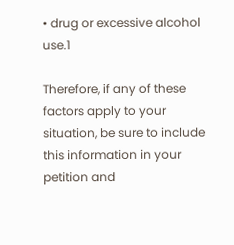• drug or excessive alcohol use.1

Therefore, if any of these factors apply to your situation, be sure to include this information in your petition and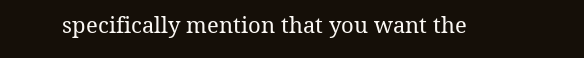specifically mention that you want the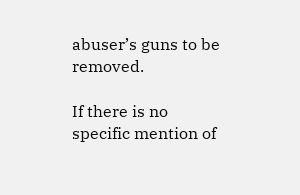abuser’s guns to be removed.

If there is no specific mention of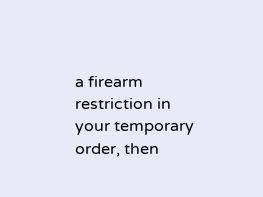a firearm restriction in your temporary order, then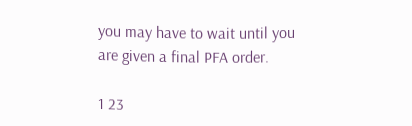you may have to wait until you are given a final PFA order.

1 23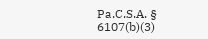Pa.C.S.A. § 6107(b)(3)